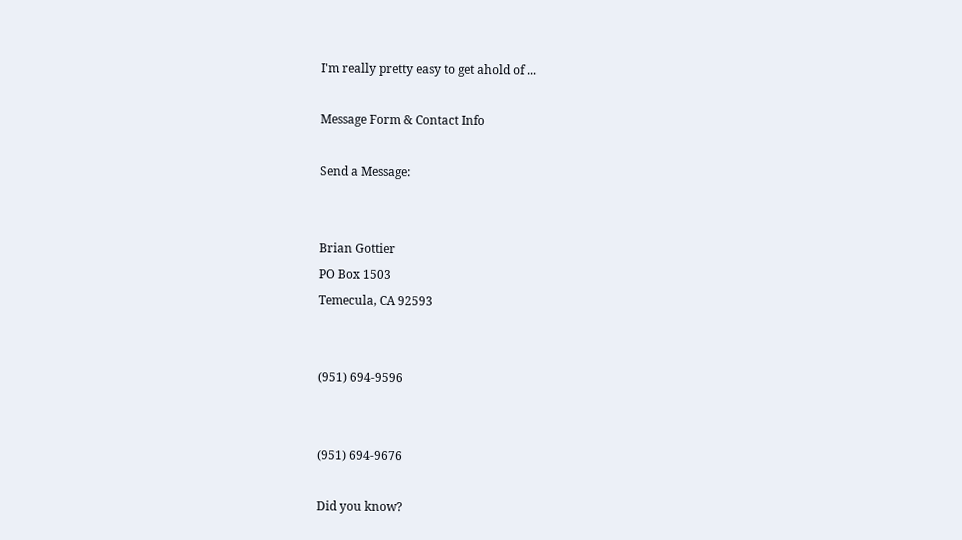I'm really pretty easy to get ahold of ...

Message Form & Contact Info

Send a Message:


Brian Gottier
PO Box 1503
Temecula, CA 92593


(951) 694-9596


(951) 694-9676

Did you know?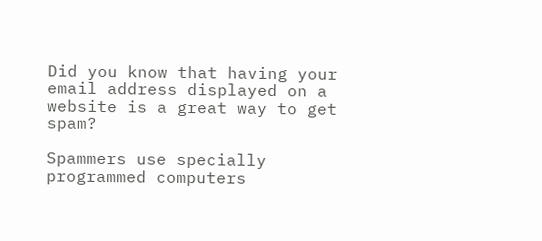Did you know that having your email address displayed on a website is a great way to get spam?

Spammers use specially programmed computers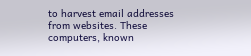to harvest email addresses from websites. These computers, known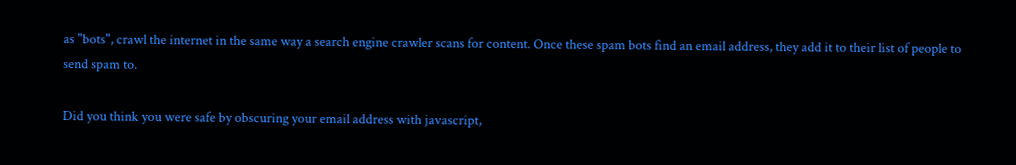as "bots", crawl the internet in the same way a search engine crawler scans for content. Once these spam bots find an email address, they add it to their list of people to send spam to.

Did you think you were safe by obscuring your email address with javascript,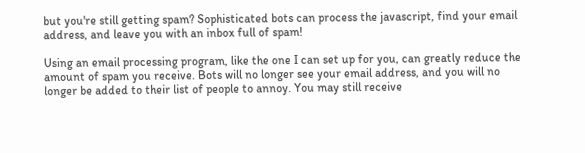but you're still getting spam? Sophisticated bots can process the javascript, find your email address, and leave you with an inbox full of spam!

Using an email processing program, like the one I can set up for you, can greatly reduce the amount of spam you receive. Bots will no longer see your email address, and you will no longer be added to their list of people to annoy. You may still receive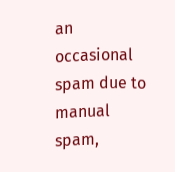an occasional spam due to manual spam,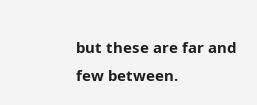but these are far and few between.